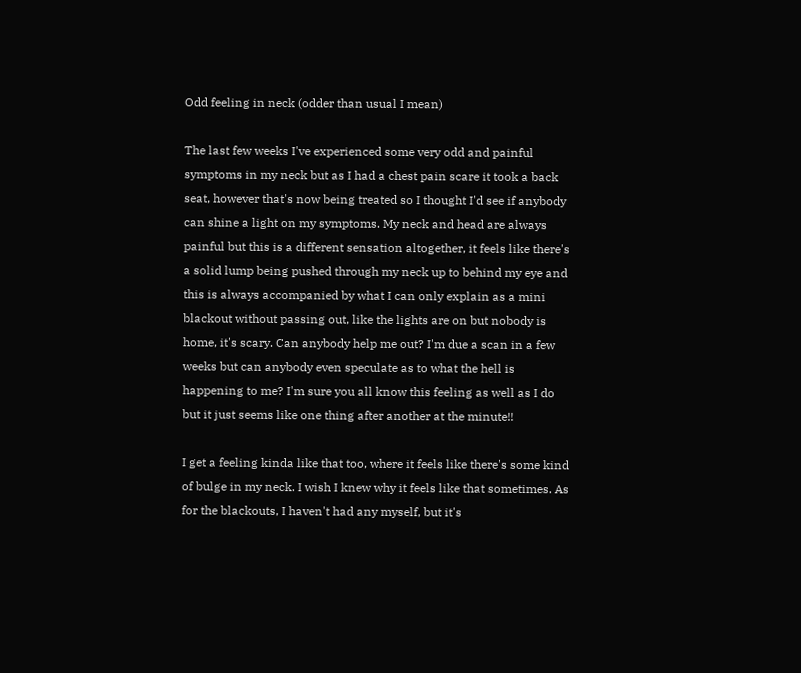Odd feeling in neck (odder than usual I mean)

The last few weeks I've experienced some very odd and painful symptoms in my neck but as I had a chest pain scare it took a back seat, however that's now being treated so I thought I'd see if anybody can shine a light on my symptoms. My neck and head are always painful but this is a different sensation altogether, it feels like there's a solid lump being pushed through my neck up to behind my eye and this is always accompanied by what I can only explain as a mini blackout without passing out, like the lights are on but nobody is home, it's scary. Can anybody help me out? I'm due a scan in a few weeks but can anybody even speculate as to what the hell is happening to me? I'm sure you all know this feeling as well as I do but it just seems like one thing after another at the minute!!

I get a feeling kinda like that too, where it feels like there's some kind of bulge in my neck. I wish I knew why it feels like that sometimes. As for the blackouts, I haven't had any myself, but it's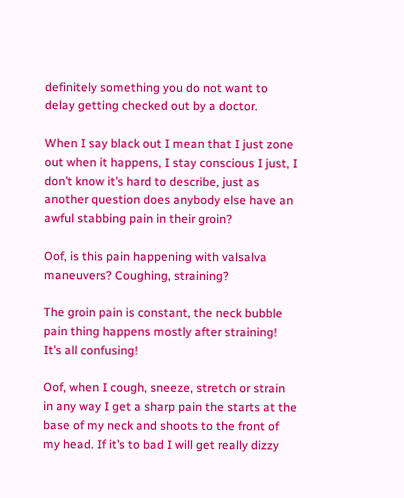definitely something you do not want to delay getting checked out by a doctor.

When I say black out I mean that I just zone out when it happens, I stay conscious I just, I don’t know it’s hard to describe, just as another question does anybody else have an awful stabbing pain in their groin?

Oof, is this pain happening with valsalva maneuvers? Coughing, straining?

The groin pain is constant, the neck bubble pain thing happens mostly after straining! It’s all confusing!

Oof, when I cough, sneeze, stretch or strain in any way I get a sharp pain the starts at the base of my neck and shoots to the front of my head. If it’s to bad I will get really dizzy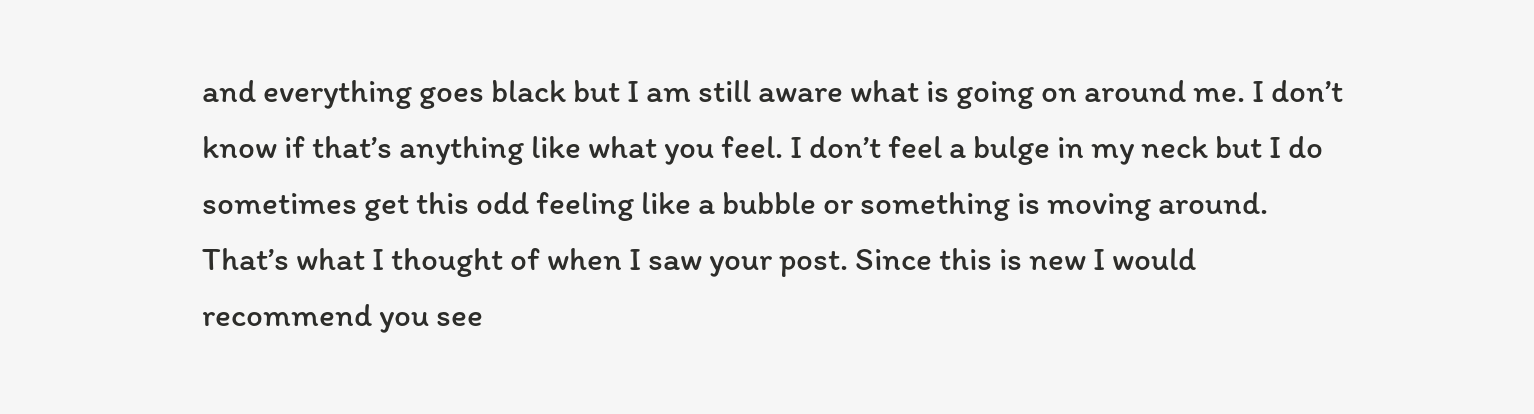and everything goes black but I am still aware what is going on around me. I don’t know if that’s anything like what you feel. I don’t feel a bulge in my neck but I do sometimes get this odd feeling like a bubble or something is moving around. That’s what I thought of when I saw your post. Since this is new I would recommend you see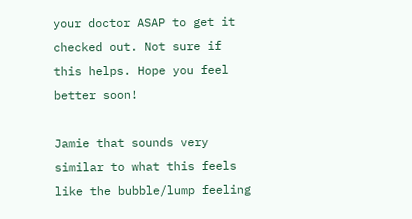your doctor ASAP to get it checked out. Not sure if this helps. Hope you feel better soon!

Jamie that sounds very similar to what this feels like the bubble/lump feeling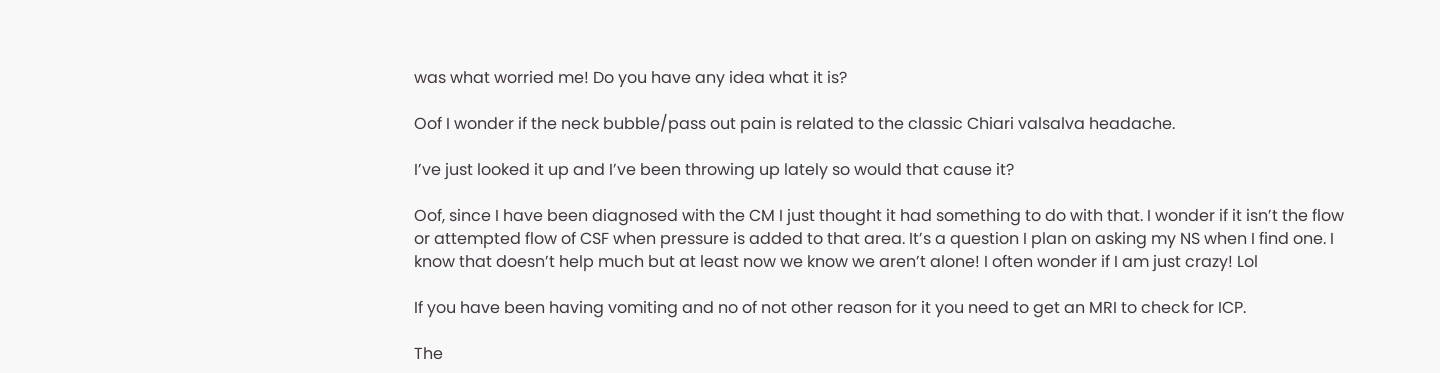was what worried me! Do you have any idea what it is?

Oof I wonder if the neck bubble/pass out pain is related to the classic Chiari valsalva headache.

I’ve just looked it up and I’ve been throwing up lately so would that cause it?

Oof, since I have been diagnosed with the CM I just thought it had something to do with that. I wonder if it isn’t the flow or attempted flow of CSF when pressure is added to that area. It’s a question I plan on asking my NS when I find one. I know that doesn’t help much but at least now we know we aren’t alone! I often wonder if I am just crazy! Lol

If you have been having vomiting and no of not other reason for it you need to get an MRI to check for ICP.

The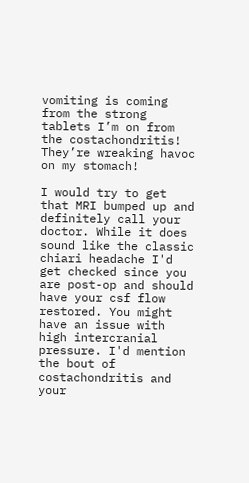vomiting is coming from the strong tablets I’m on from the costachondritis! They’re wreaking havoc on my stomach!

I would try to get that MRI bumped up and definitely call your doctor. While it does sound like the classic chiari headache I'd get checked since you are post-op and should have your csf flow restored. You might have an issue with high intercranial pressure. I'd mention the bout of costachondritis and your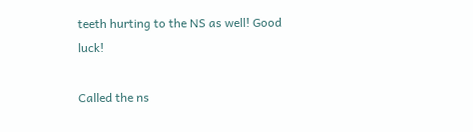teeth hurting to the NS as well! Good luck!

Called the ns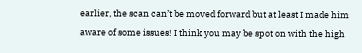earlier, the scan can’t be moved forward but at least I made him aware of some issues! I think you may be spot on with the high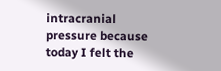intracranial pressure because today I felt the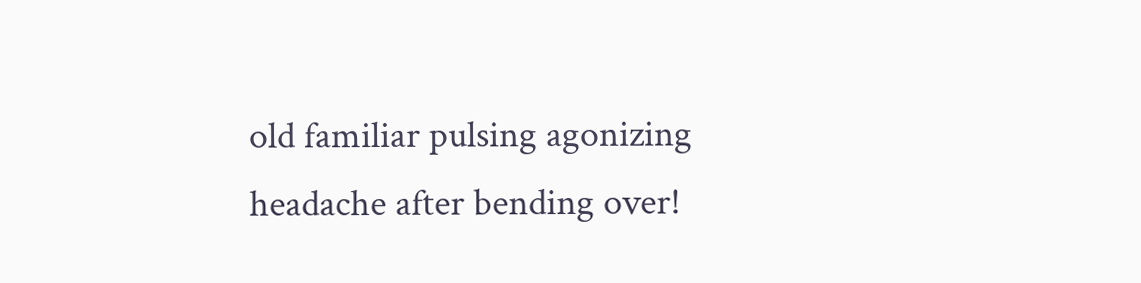old familiar pulsing agonizing headache after bending over!